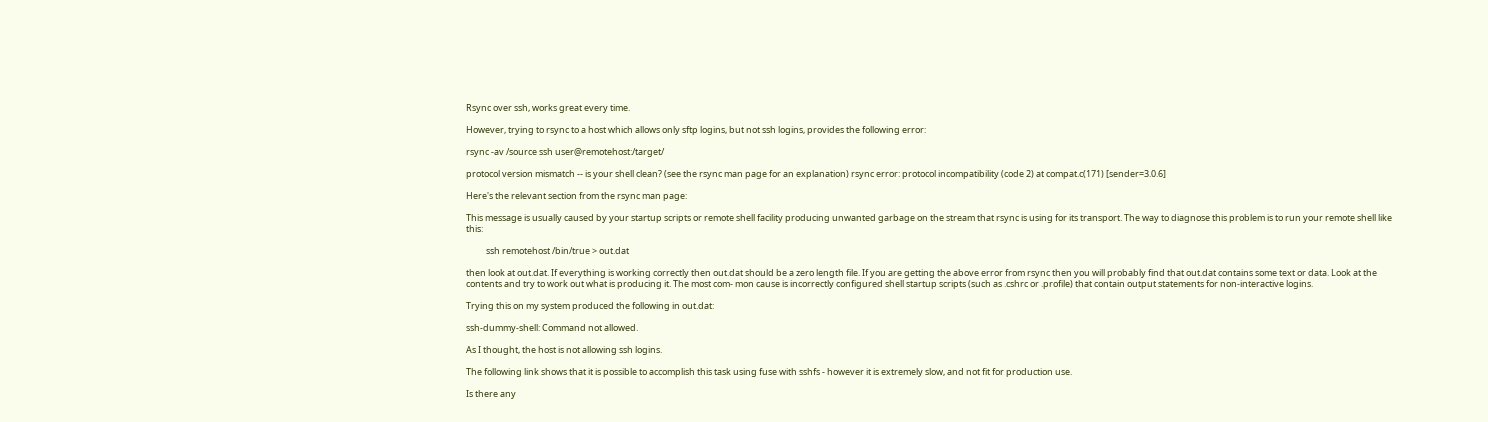Rsync over ssh, works great every time.

However, trying to rsync to a host which allows only sftp logins, but not ssh logins, provides the following error:

rsync -av /source ssh user@remotehost:/target/

protocol version mismatch -- is your shell clean? (see the rsync man page for an explanation) rsync error: protocol incompatibility (code 2) at compat.c(171) [sender=3.0.6]

Here's the relevant section from the rsync man page:

This message is usually caused by your startup scripts or remote shell facility producing unwanted garbage on the stream that rsync is using for its transport. The way to diagnose this problem is to run your remote shell like this:

          ssh remotehost /bin/true > out.dat

then look at out.dat. If everything is working correctly then out.dat should be a zero length file. If you are getting the above error from rsync then you will probably find that out.dat contains some text or data. Look at the contents and try to work out what is producing it. The most com‐ mon cause is incorrectly configured shell startup scripts (such as .cshrc or .profile) that contain output statements for non-interactive logins.

Trying this on my system produced the following in out.dat:

ssh-dummy-shell: Command not allowed.

As I thought, the host is not allowing ssh logins.

The following link shows that it is possible to accomplish this task using fuse with sshfs - however it is extremely slow, and not fit for production use.

Is there any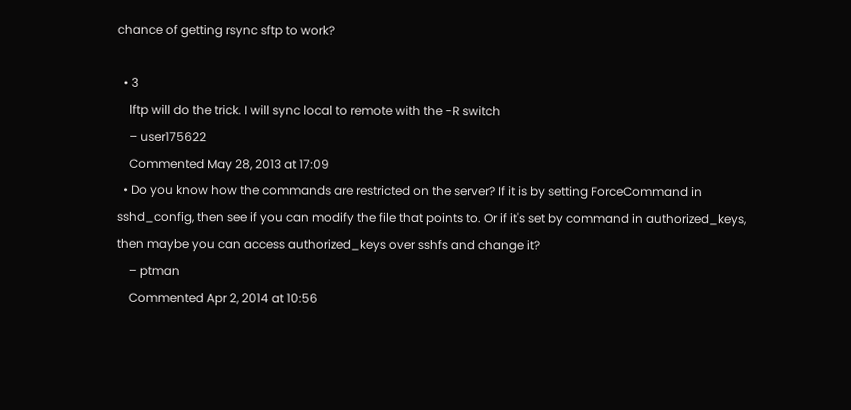chance of getting rsync sftp to work?

  • 3
    lftp will do the trick. I will sync local to remote with the -R switch
    – user175622
    Commented May 28, 2013 at 17:09
  • Do you know how the commands are restricted on the server? If it is by setting ForceCommand in sshd_config, then see if you can modify the file that points to. Or if it's set by command in authorized_keys, then maybe you can access authorized_keys over sshfs and change it?
    – ptman
    Commented Apr 2, 2014 at 10:56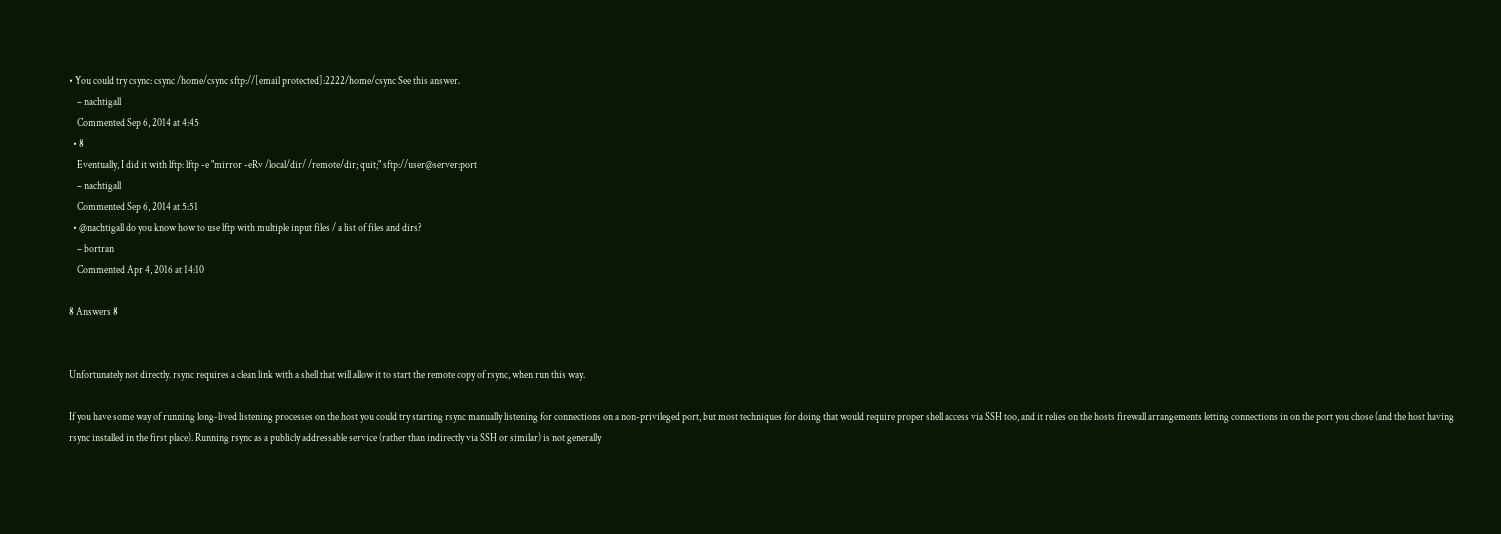• You could try csync: csync /home/csync sftp://[email protected]:2222/home/csync See this answer.
    – nachtigall
    Commented Sep 6, 2014 at 4:45
  • 8
    Eventually, I did it with lftp: lftp -e "mirror -eRv /local/dir/ /remote/dir; quit;" sftp://user@server:port
    – nachtigall
    Commented Sep 6, 2014 at 5:51
  • @nachtigall do you know how to use lftp with multiple input files / a list of files and dirs?
    – bortran
    Commented Apr 4, 2016 at 14:10

8 Answers 8


Unfortunately not directly. rsync requires a clean link with a shell that will allow it to start the remote copy of rsync, when run this way.

If you have some way of running long-lived listening processes on the host you could try starting rsync manually listening for connections on a non-privileged port, but most techniques for doing that would require proper shell access via SSH too, and it relies on the hosts firewall arrangements letting connections in on the port you chose (and the host having rsync installed in the first place). Running rsync as a publicly addressable service (rather than indirectly via SSH or similar) is not generally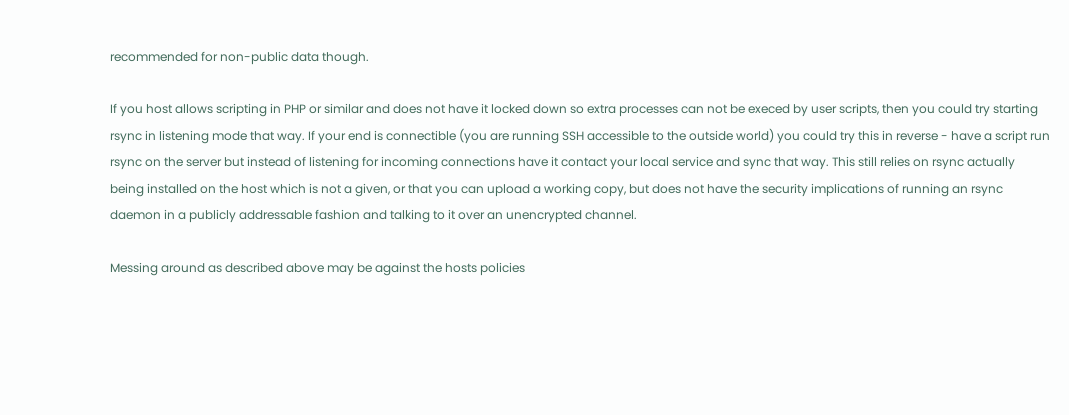recommended for non-public data though.

If you host allows scripting in PHP or similar and does not have it locked down so extra processes can not be execed by user scripts, then you could try starting rsync in listening mode that way. If your end is connectible (you are running SSH accessible to the outside world) you could try this in reverse - have a script run rsync on the server but instead of listening for incoming connections have it contact your local service and sync that way. This still relies on rsync actually being installed on the host which is not a given, or that you can upload a working copy, but does not have the security implications of running an rsync daemon in a publicly addressable fashion and talking to it over an unencrypted channel.

Messing around as described above may be against the hosts policies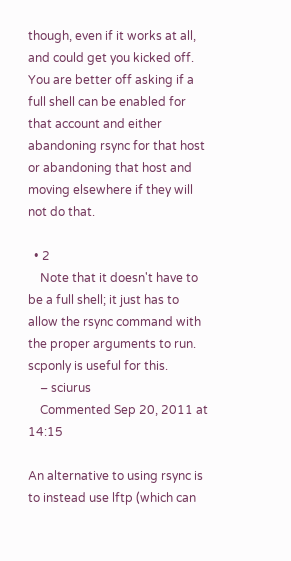though, even if it works at all, and could get you kicked off. You are better off asking if a full shell can be enabled for that account and either abandoning rsync for that host or abandoning that host and moving elsewhere if they will not do that.

  • 2
    Note that it doesn't have to be a full shell; it just has to allow the rsync command with the proper arguments to run. scponly is useful for this.
    – sciurus
    Commented Sep 20, 2011 at 14:15

An alternative to using rsync is to instead use lftp (which can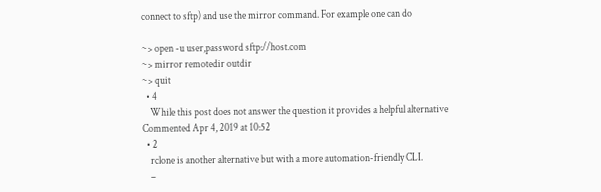connect to sftp) and use the mirror command. For example one can do

~> open -u user,password sftp://host.com
~> mirror remotedir outdir
~> quit
  • 4
    While this post does not answer the question it provides a helpful alternative Commented Apr 4, 2019 at 10:52
  • 2
    rclone is another alternative but with a more automation-friendly CLI.
    –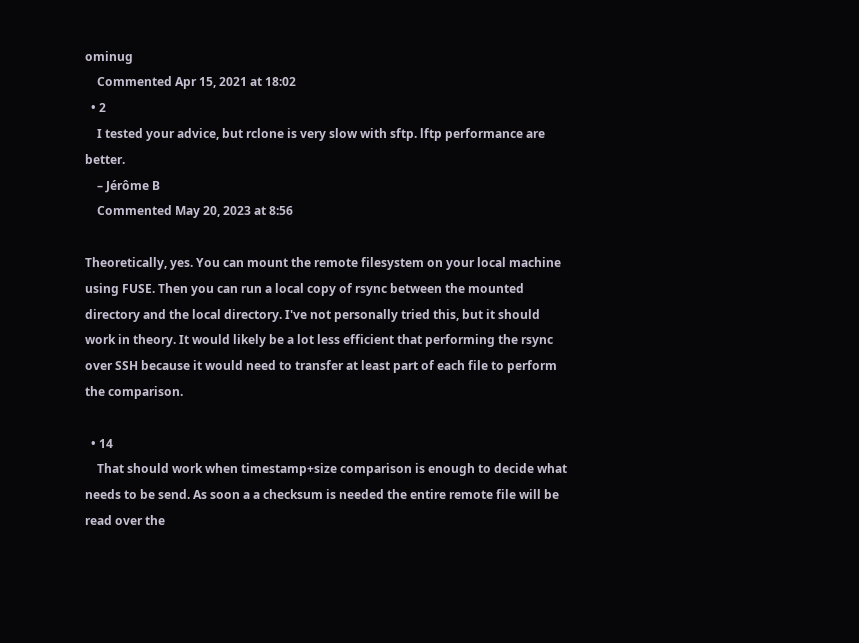ominug
    Commented Apr 15, 2021 at 18:02
  • 2
    I tested your advice, but rclone is very slow with sftp. lftp performance are better.
    – Jérôme B
    Commented May 20, 2023 at 8:56

Theoretically, yes. You can mount the remote filesystem on your local machine using FUSE. Then you can run a local copy of rsync between the mounted directory and the local directory. I've not personally tried this, but it should work in theory. It would likely be a lot less efficient that performing the rsync over SSH because it would need to transfer at least part of each file to perform the comparison.

  • 14
    That should work when timestamp+size comparison is enough to decide what needs to be send. As soon a a checksum is needed the entire remote file will be read over the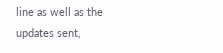line as well as the updates sent,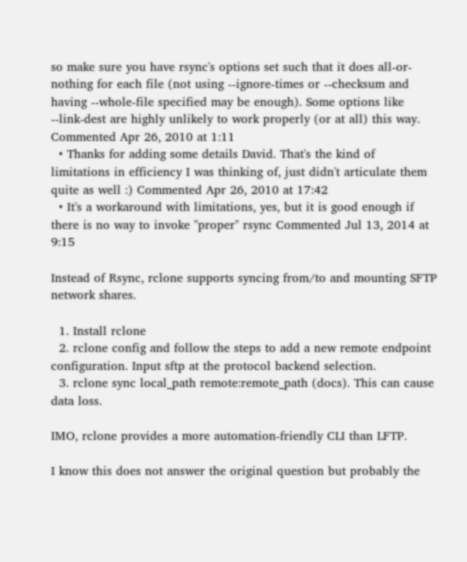so make sure you have rsync's options set such that it does all-or-nothing for each file (not using --ignore-times or --checksum and having --whole-file specified may be enough). Some options like --link-dest are highly unlikely to work properly (or at all) this way. Commented Apr 26, 2010 at 1:11
  • Thanks for adding some details David. That's the kind of limitations in efficiency I was thinking of, just didn't articulate them quite as well :) Commented Apr 26, 2010 at 17:42
  • It's a workaround with limitations, yes, but it is good enough if there is no way to invoke "proper" rsync Commented Jul 13, 2014 at 9:15

Instead of Rsync, rclone supports syncing from/to and mounting SFTP network shares.

  1. Install rclone
  2. rclone config and follow the steps to add a new remote endpoint configuration. Input sftp at the protocol backend selection.
  3. rclone sync local_path remote:remote_path (docs). This can cause data loss.

IMO, rclone provides a more automation-friendly CLI than LFTP.

I know this does not answer the original question but probably the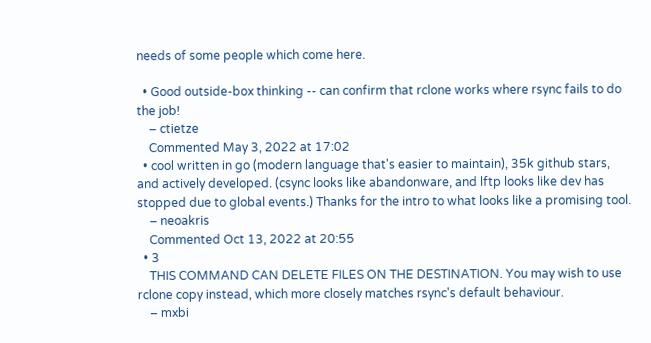needs of some people which come here.

  • Good outside-box thinking -- can confirm that rclone works where rsync fails to do the job!
    – ctietze
    Commented May 3, 2022 at 17:02
  • cool written in go (modern language that's easier to maintain), 35k github stars, and actively developed. (csync looks like abandonware, and lftp looks like dev has stopped due to global events.) Thanks for the intro to what looks like a promising tool.
    – neoakris
    Commented Oct 13, 2022 at 20:55
  • 3
    THIS COMMAND CAN DELETE FILES ON THE DESTINATION. You may wish to use rclone copy instead, which more closely matches rsync's default behaviour.
    – mxbi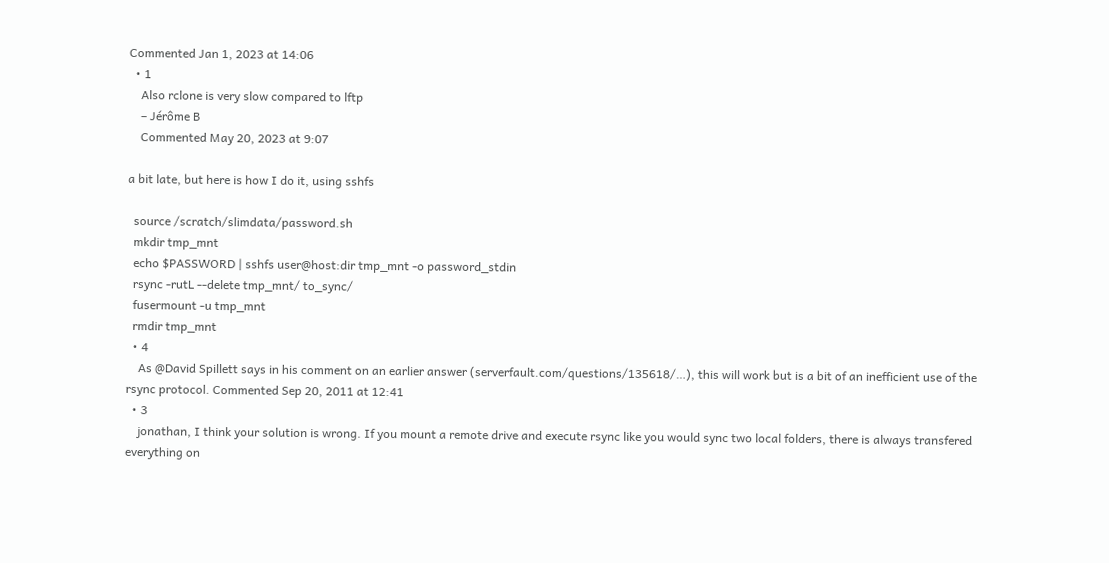Commented Jan 1, 2023 at 14:06
  • 1
    Also rclone is very slow compared to lftp
    – Jérôme B
    Commented May 20, 2023 at 9:07

a bit late, but here is how I do it, using sshfs

  source /scratch/slimdata/password.sh
  mkdir tmp_mnt
  echo $PASSWORD | sshfs user@host:dir tmp_mnt -o password_stdin
  rsync -rutL --delete tmp_mnt/ to_sync/
  fusermount -u tmp_mnt
  rmdir tmp_mnt
  • 4
    As @David Spillett says in his comment on an earlier answer (serverfault.com/questions/135618/…), this will work but is a bit of an inefficient use of the rsync protocol. Commented Sep 20, 2011 at 12:41
  • 3
    jonathan, I think your solution is wrong. If you mount a remote drive and execute rsync like you would sync two local folders, there is always transfered everything on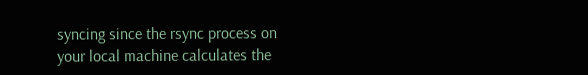syncing since the rsync process on your local machine calculates the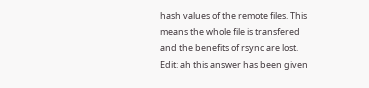hash values of the remote files. This means the whole file is transfered and the benefits of rsync are lost. Edit: ah this answer has been given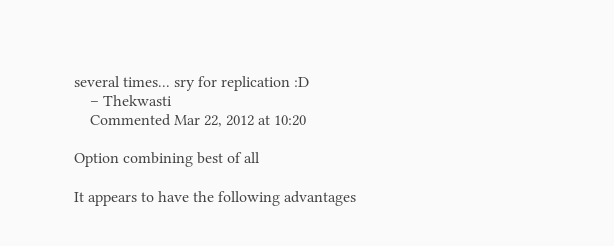several times... sry for replication :D
    – Thekwasti
    Commented Mar 22, 2012 at 10:20

Option combining best of all

It appears to have the following advantages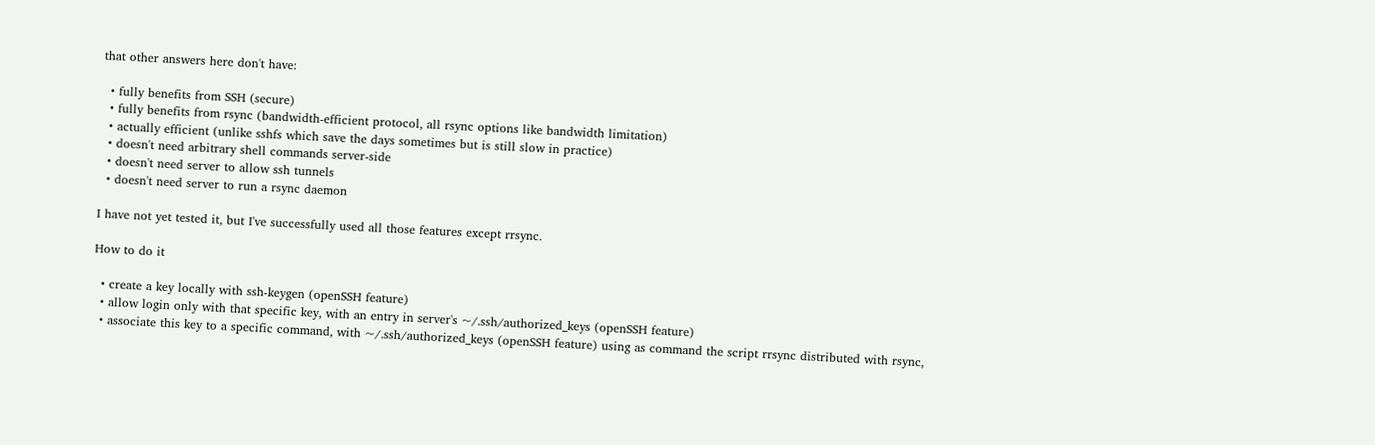that other answers here don't have:

  • fully benefits from SSH (secure)
  • fully benefits from rsync (bandwidth-efficient protocol, all rsync options like bandwidth limitation)
  • actually efficient (unlike sshfs which save the days sometimes but is still slow in practice)
  • doesn't need arbitrary shell commands server-side
  • doesn't need server to allow ssh tunnels
  • doesn't need server to run a rsync daemon

I have not yet tested it, but I've successfully used all those features except rrsync.

How to do it

  • create a key locally with ssh-keygen (openSSH feature)
  • allow login only with that specific key, with an entry in server's ~/.ssh/authorized_keys (openSSH feature)
  • associate this key to a specific command, with ~/.ssh/authorized_keys (openSSH feature) using as command the script rrsync distributed with rsync,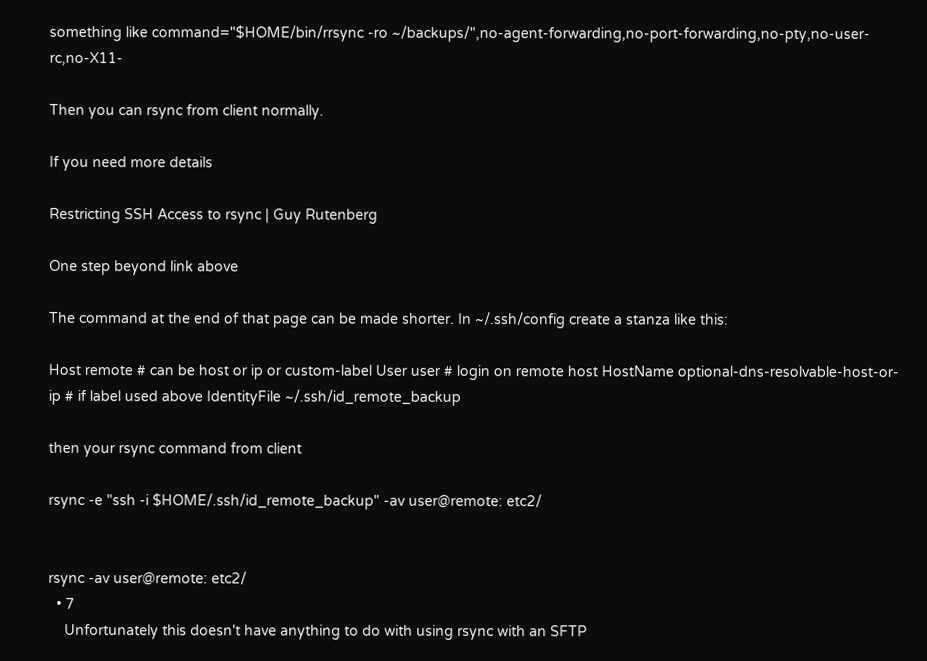something like command="$HOME/bin/rrsync -ro ~/backups/",no-agent-forwarding,no-port-forwarding,no-pty,no-user-rc,no-X11-

Then you can rsync from client normally.

If you need more details

Restricting SSH Access to rsync | Guy Rutenberg

One step beyond link above

The command at the end of that page can be made shorter. In ~/.ssh/config create a stanza like this:

Host remote # can be host or ip or custom-label User user # login on remote host HostName optional-dns-resolvable-host-or-ip # if label used above IdentityFile ~/.ssh/id_remote_backup

then your rsync command from client

rsync -e "ssh -i $HOME/.ssh/id_remote_backup" -av user@remote: etc2/


rsync -av user@remote: etc2/
  • 7
    Unfortunately this doesn't have anything to do with using rsync with an SFTP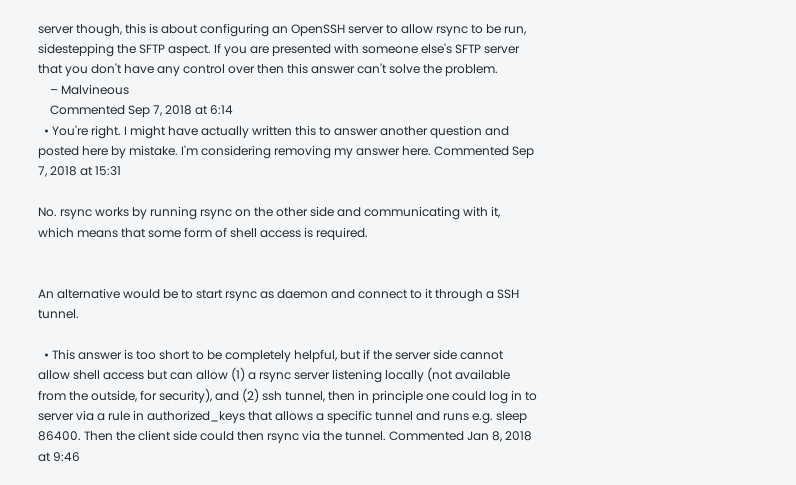server though, this is about configuring an OpenSSH server to allow rsync to be run, sidestepping the SFTP aspect. If you are presented with someone else's SFTP server that you don't have any control over then this answer can't solve the problem.
    – Malvineous
    Commented Sep 7, 2018 at 6:14
  • You're right. I might have actually written this to answer another question and posted here by mistake. I'm considering removing my answer here. Commented Sep 7, 2018 at 15:31

No. rsync works by running rsync on the other side and communicating with it, which means that some form of shell access is required.


An alternative would be to start rsync as daemon and connect to it through a SSH tunnel.

  • This answer is too short to be completely helpful, but if the server side cannot allow shell access but can allow (1) a rsync server listening locally (not available from the outside, for security), and (2) ssh tunnel, then in principle one could log in to server via a rule in authorized_keys that allows a specific tunnel and runs e.g. sleep 86400. Then the client side could then rsync via the tunnel. Commented Jan 8, 2018 at 9:46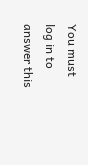You must log in to answer this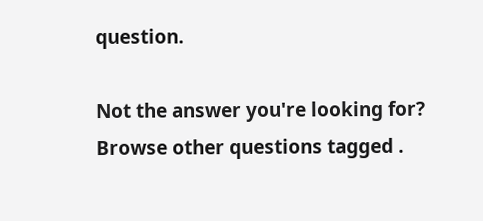question.

Not the answer you're looking for? Browse other questions tagged .